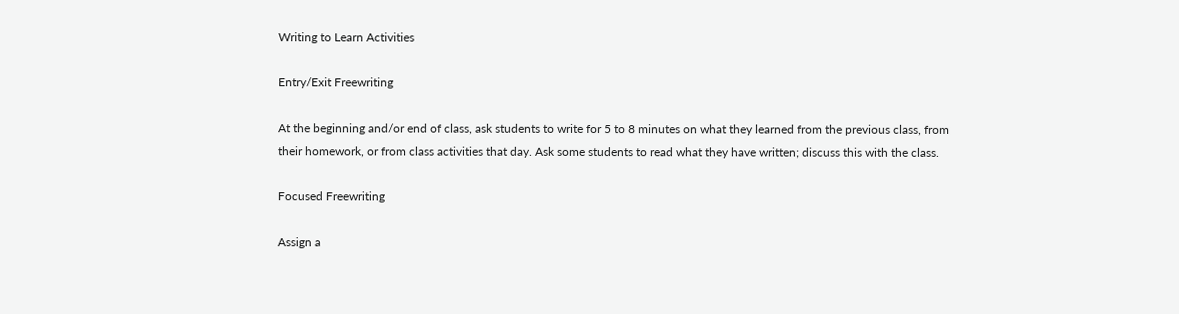Writing to Learn Activities

Entry/Exit Freewriting

At the beginning and/or end of class, ask students to write for 5 to 8 minutes on what they learned from the previous class, from their homework, or from class activities that day. Ask some students to read what they have written; discuss this with the class.

Focused Freewriting

Assign a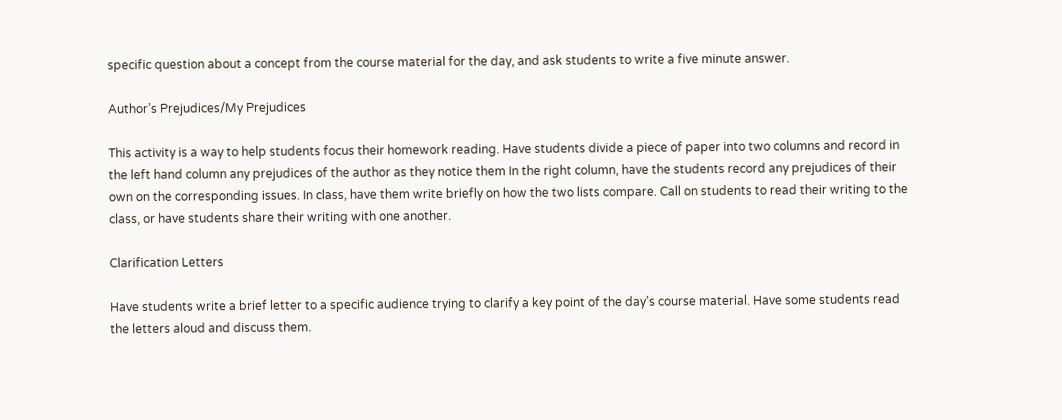specific question about a concept from the course material for the day, and ask students to write a five minute answer.

Author’s Prejudices/My Prejudices

This activity is a way to help students focus their homework reading. Have students divide a piece of paper into two columns and record in the left hand column any prejudices of the author as they notice them In the right column, have the students record any prejudices of their own on the corresponding issues. In class, have them write briefly on how the two lists compare. Call on students to read their writing to the class, or have students share their writing with one another.

Clarification Letters

Have students write a brief letter to a specific audience trying to clarify a key point of the day’s course material. Have some students read the letters aloud and discuss them.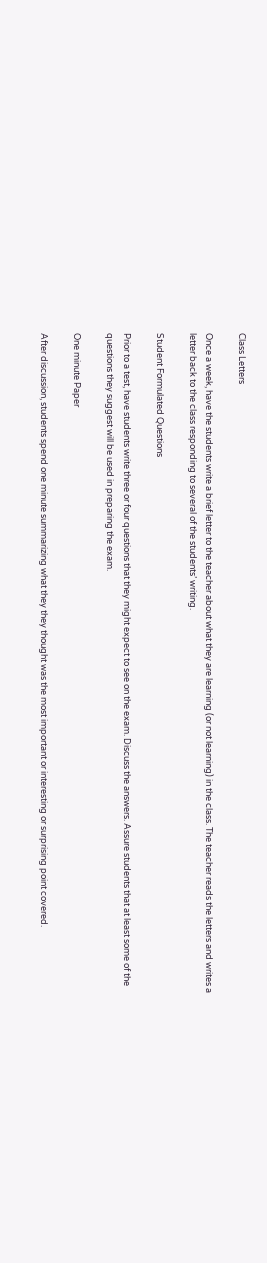Class Letters

Once a week, have the students write a brief letter to the teacher about what they are learning (or not learning) in the class. The teacher reads the letters and writes a letter back to the class responding to several of the students’ writing.

Student Formulated Questions

Prior to a test, have students write three or four questions that they might expect to see on the exam. Discuss the answers. Assure students that at least some of the questions they suggest will be used in preparing the exam.

One minute Paper

After discussion, students spend one minute summarizing what they they thought was the most important or interesting or surprising point covered.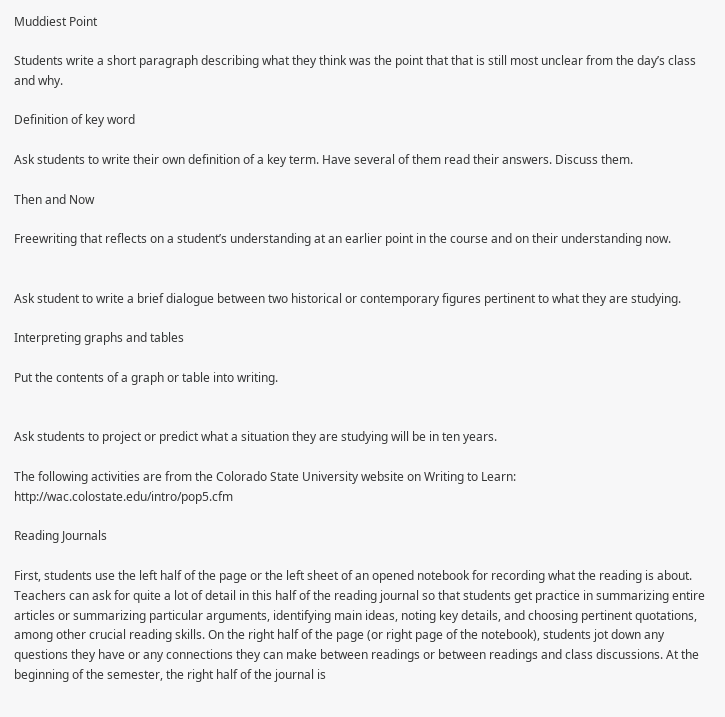Muddiest Point

Students write a short paragraph describing what they think was the point that that is still most unclear from the day’s class and why.

Definition of key word

Ask students to write their own definition of a key term. Have several of them read their answers. Discuss them.

Then and Now

Freewriting that reflects on a student’s understanding at an earlier point in the course and on their understanding now.


Ask student to write a brief dialogue between two historical or contemporary figures pertinent to what they are studying.

Interpreting graphs and tables

Put the contents of a graph or table into writing.


Ask students to project or predict what a situation they are studying will be in ten years.

The following activities are from the Colorado State University website on Writing to Learn: http://wac.colostate.edu/intro/pop5.cfm

Reading Journals

First, students use the left half of the page or the left sheet of an opened notebook for recording what the reading is about. Teachers can ask for quite a lot of detail in this half of the reading journal so that students get practice in summarizing entire articles or summarizing particular arguments, identifying main ideas, noting key details, and choosing pertinent quotations, among other crucial reading skills. On the right half of the page (or right page of the notebook), students jot down any questions they have or any connections they can make between readings or between readings and class discussions. At the beginning of the semester, the right half of the journal is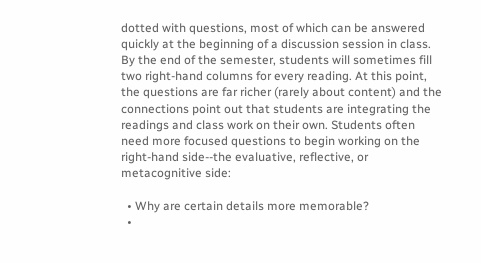dotted with questions, most of which can be answered quickly at the beginning of a discussion session in class. By the end of the semester, students will sometimes fill two right-hand columns for every reading. At this point, the questions are far richer (rarely about content) and the connections point out that students are integrating the readings and class work on their own. Students often need more focused questions to begin working on the right-hand side--the evaluative, reflective, or metacognitive side:

  • Why are certain details more memorable?
  •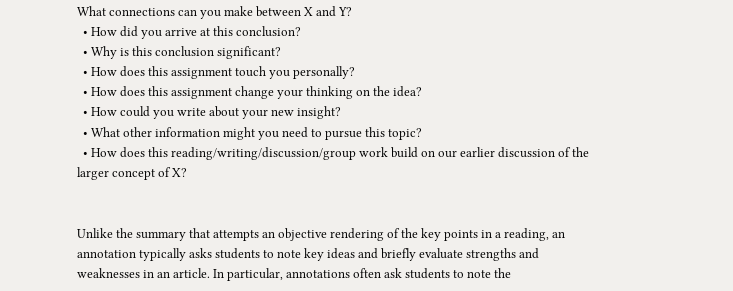What connections can you make between X and Y?
  • How did you arrive at this conclusion?
  • Why is this conclusion significant?
  • How does this assignment touch you personally?
  • How does this assignment change your thinking on the idea?
  • How could you write about your new insight?
  • What other information might you need to pursue this topic?
  • How does this reading/writing/discussion/group work build on our earlier discussion of the larger concept of X?


Unlike the summary that attempts an objective rendering of the key points in a reading, an annotation typically asks students to note key ideas and briefly evaluate strengths and weaknesses in an article. In particular, annotations often ask students to note the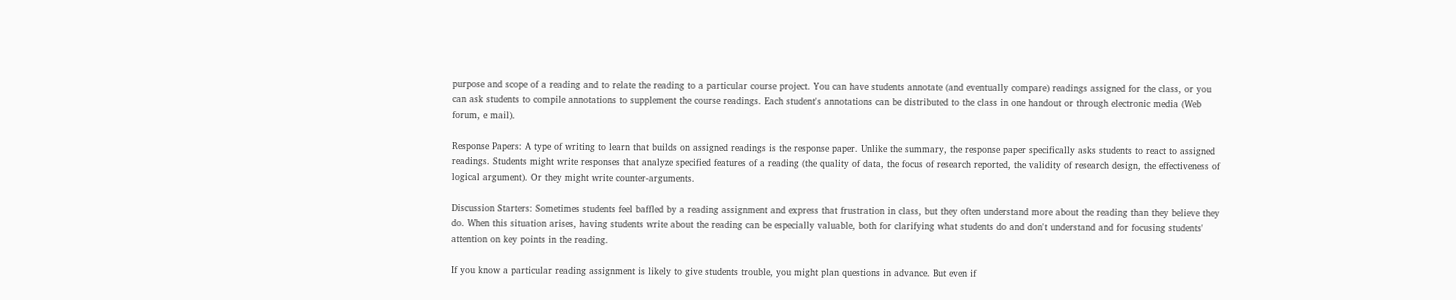purpose and scope of a reading and to relate the reading to a particular course project. You can have students annotate (and eventually compare) readings assigned for the class, or you can ask students to compile annotations to supplement the course readings. Each student's annotations can be distributed to the class in one handout or through electronic media (Web forum, e mail).

Response Papers: A type of writing to learn that builds on assigned readings is the response paper. Unlike the summary, the response paper specifically asks students to react to assigned readings. Students might write responses that analyze specified features of a reading (the quality of data, the focus of research reported, the validity of research design, the effectiveness of logical argument). Or they might write counter-arguments.

Discussion Starters: Sometimes students feel baffled by a reading assignment and express that frustration in class, but they often understand more about the reading than they believe they do. When this situation arises, having students write about the reading can be especially valuable, both for clarifying what students do and don't understand and for focusing students' attention on key points in the reading.

If you know a particular reading assignment is likely to give students trouble, you might plan questions in advance. But even if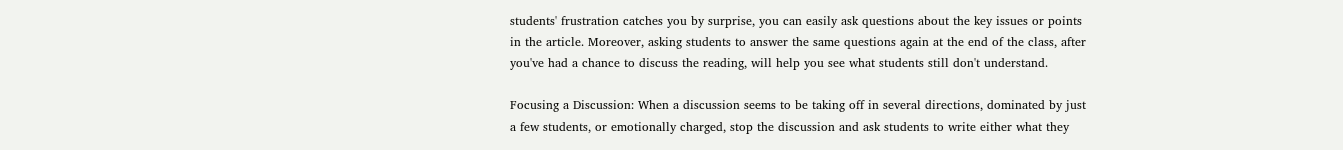students' frustration catches you by surprise, you can easily ask questions about the key issues or points in the article. Moreover, asking students to answer the same questions again at the end of the class, after you've had a chance to discuss the reading, will help you see what students still don't understand.

Focusing a Discussion: When a discussion seems to be taking off in several directions, dominated by just a few students, or emotionally charged, stop the discussion and ask students to write either what they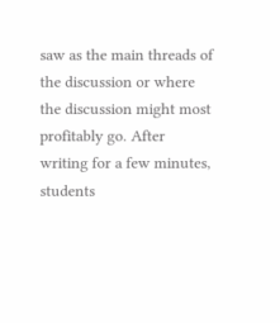saw as the main threads of the discussion or where the discussion might most profitably go. After writing for a few minutes, students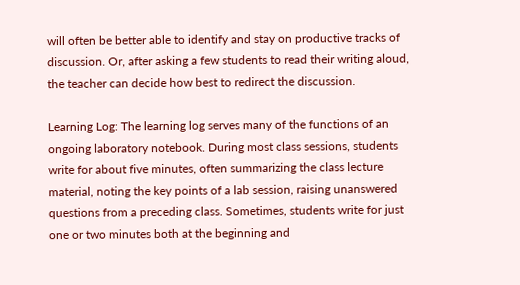will often be better able to identify and stay on productive tracks of discussion. Or, after asking a few students to read their writing aloud, the teacher can decide how best to redirect the discussion.

Learning Log: The learning log serves many of the functions of an ongoing laboratory notebook. During most class sessions, students write for about five minutes, often summarizing the class lecture material, noting the key points of a lab session, raising unanswered questions from a preceding class. Sometimes, students write for just one or two minutes both at the beginning and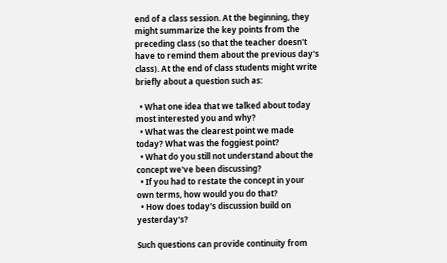end of a class session. At the beginning, they might summarize the key points from the preceding class (so that the teacher doesn't have to remind them about the previous day's class). At the end of class students might write briefly about a question such as:

  • What one idea that we talked about today most interested you and why?
  • What was the clearest point we made today? What was the foggiest point?
  • What do you still not understand about the concept we've been discussing?
  • If you had to restate the concept in your own terms, how would you do that?
  • How does today's discussion build on yesterday's?

Such questions can provide continuity from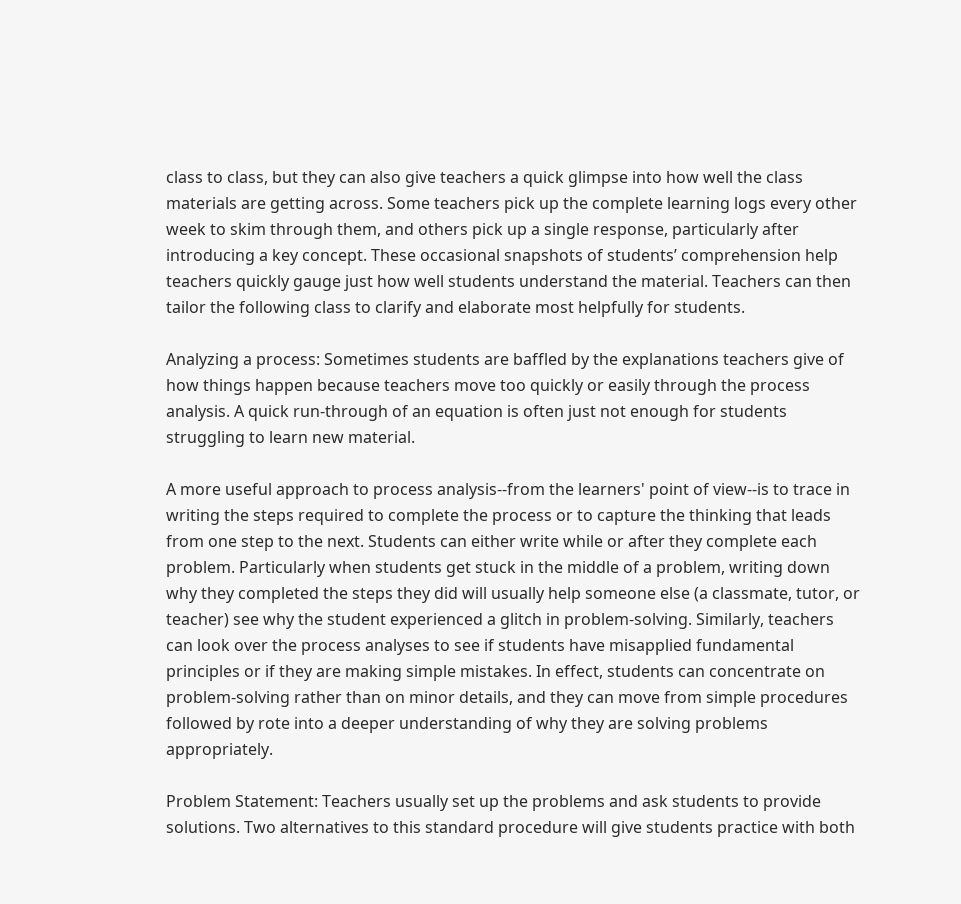class to class, but they can also give teachers a quick glimpse into how well the class materials are getting across. Some teachers pick up the complete learning logs every other week to skim through them, and others pick up a single response, particularly after introducing a key concept. These occasional snapshots of students’ comprehension help teachers quickly gauge just how well students understand the material. Teachers can then tailor the following class to clarify and elaborate most helpfully for students.

Analyzing a process: Sometimes students are baffled by the explanations teachers give of how things happen because teachers move too quickly or easily through the process analysis. A quick run-through of an equation is often just not enough for students struggling to learn new material.

A more useful approach to process analysis--from the learners' point of view--is to trace in writing the steps required to complete the process or to capture the thinking that leads from one step to the next. Students can either write while or after they complete each problem. Particularly when students get stuck in the middle of a problem, writing down why they completed the steps they did will usually help someone else (a classmate, tutor, or teacher) see why the student experienced a glitch in problem-solving. Similarly, teachers can look over the process analyses to see if students have misapplied fundamental principles or if they are making simple mistakes. In effect, students can concentrate on problem-solving rather than on minor details, and they can move from simple procedures followed by rote into a deeper understanding of why they are solving problems appropriately.

Problem Statement: Teachers usually set up the problems and ask students to provide solutions. Two alternatives to this standard procedure will give students practice with both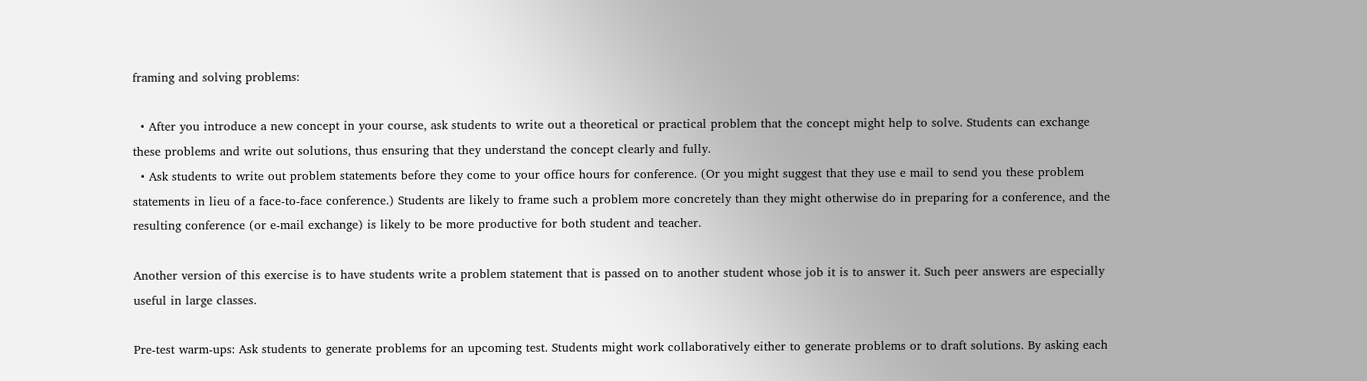framing and solving problems:

  • After you introduce a new concept in your course, ask students to write out a theoretical or practical problem that the concept might help to solve. Students can exchange these problems and write out solutions, thus ensuring that they understand the concept clearly and fully.
  • Ask students to write out problem statements before they come to your office hours for conference. (Or you might suggest that they use e mail to send you these problem statements in lieu of a face-to-face conference.) Students are likely to frame such a problem more concretely than they might otherwise do in preparing for a conference, and the resulting conference (or e-mail exchange) is likely to be more productive for both student and teacher.

Another version of this exercise is to have students write a problem statement that is passed on to another student whose job it is to answer it. Such peer answers are especially useful in large classes.

Pre-test warm-ups: Ask students to generate problems for an upcoming test. Students might work collaboratively either to generate problems or to draft solutions. By asking each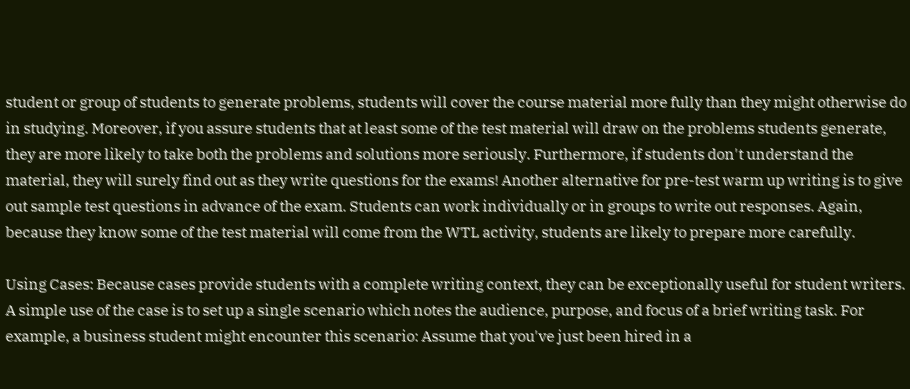student or group of students to generate problems, students will cover the course material more fully than they might otherwise do in studying. Moreover, if you assure students that at least some of the test material will draw on the problems students generate, they are more likely to take both the problems and solutions more seriously. Furthermore, if students don't understand the material, they will surely find out as they write questions for the exams! Another alternative for pre-test warm up writing is to give out sample test questions in advance of the exam. Students can work individually or in groups to write out responses. Again, because they know some of the test material will come from the WTL activity, students are likely to prepare more carefully.

Using Cases: Because cases provide students with a complete writing context, they can be exceptionally useful for student writers. A simple use of the case is to set up a single scenario which notes the audience, purpose, and focus of a brief writing task. For example, a business student might encounter this scenario: Assume that you've just been hired in a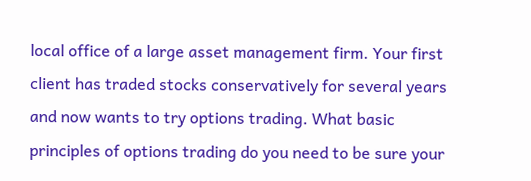local office of a large asset management firm. Your first client has traded stocks conservatively for several years and now wants to try options trading. What basic principles of options trading do you need to be sure your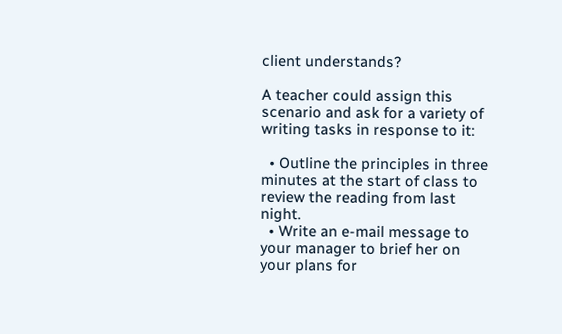client understands?

A teacher could assign this scenario and ask for a variety of writing tasks in response to it:

  • Outline the principles in three minutes at the start of class to review the reading from last night.
  • Write an e-mail message to your manager to brief her on your plans for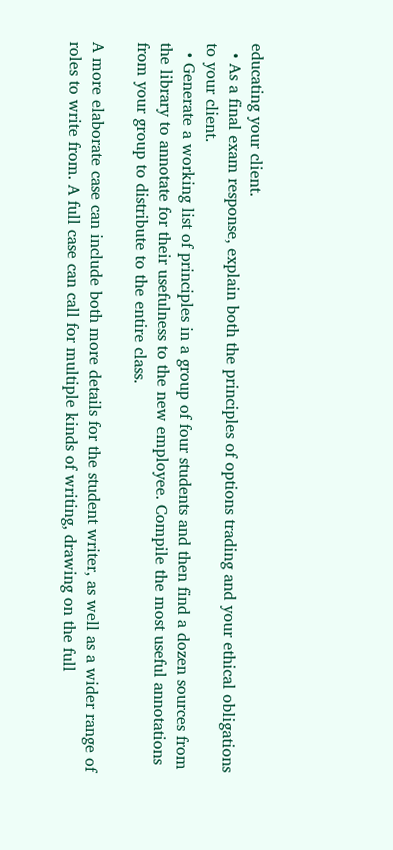educating your client.
  • As a final exam response, explain both the principles of options trading and your ethical obligations to your client.
  • Generate a working list of principles in a group of four students and then find a dozen sources from the library to annotate for their usefulness to the new employee. Compile the most useful annotations from your group to distribute to the entire class.

A more elaborate case can include both more details for the student writer, as well as a wider range of roles to write from. A full case can call for multiple kinds of writing, drawing on the full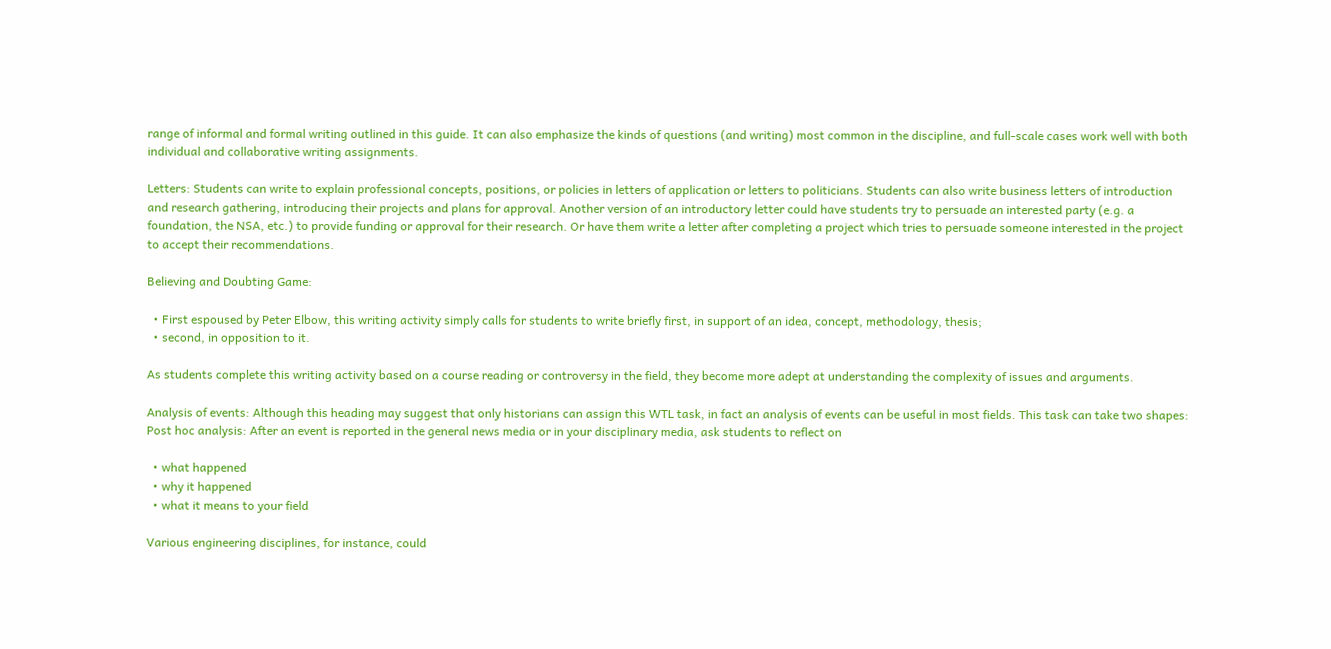range of informal and formal writing outlined in this guide. It can also emphasize the kinds of questions (and writing) most common in the discipline, and full-scale cases work well with both individual and collaborative writing assignments.

Letters: Students can write to explain professional concepts, positions, or policies in letters of application or letters to politicians. Students can also write business letters of introduction and research gathering, introducing their projects and plans for approval. Another version of an introductory letter could have students try to persuade an interested party (e.g. a foundation, the NSA, etc.) to provide funding or approval for their research. Or have them write a letter after completing a project which tries to persuade someone interested in the project to accept their recommendations.

Believing and Doubting Game:

  • First espoused by Peter Elbow, this writing activity simply calls for students to write briefly first, in support of an idea, concept, methodology, thesis;
  • second, in opposition to it.

As students complete this writing activity based on a course reading or controversy in the field, they become more adept at understanding the complexity of issues and arguments.

Analysis of events: Although this heading may suggest that only historians can assign this WTL task, in fact an analysis of events can be useful in most fields. This task can take two shapes: Post hoc analysis: After an event is reported in the general news media or in your disciplinary media, ask students to reflect on

  • what happened
  • why it happened
  • what it means to your field

Various engineering disciplines, for instance, could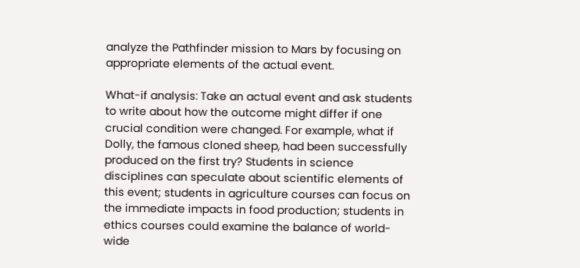analyze the Pathfinder mission to Mars by focusing on appropriate elements of the actual event.

What-if analysis: Take an actual event and ask students to write about how the outcome might differ if one crucial condition were changed. For example, what if Dolly, the famous cloned sheep, had been successfully produced on the first try? Students in science disciplines can speculate about scientific elements of this event; students in agriculture courses can focus on the immediate impacts in food production; students in ethics courses could examine the balance of world-wide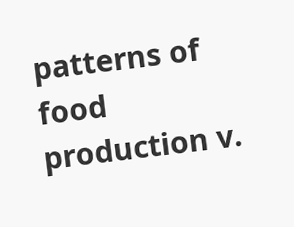patterns of food production v.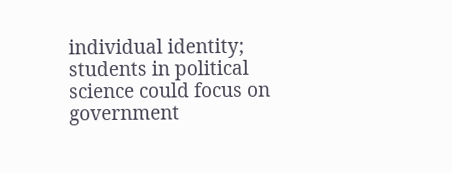individual identity; students in political science could focus on government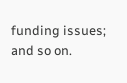funding issues; and so on.